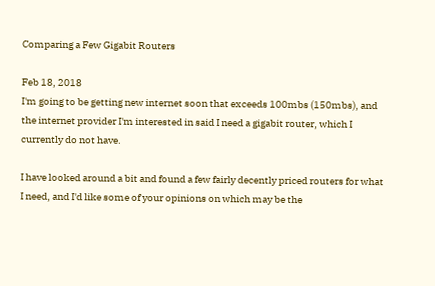Comparing a Few Gigabit Routers

Feb 18, 2018
I'm going to be getting new internet soon that exceeds 100mbs (150mbs), and the internet provider I'm interested in said I need a gigabit router, which I currently do not have.

I have looked around a bit and found a few fairly decently priced routers for what I need, and I'd like some of your opinions on which may be the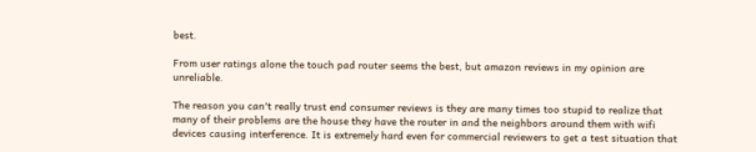best.

From user ratings alone the touch pad router seems the best, but amazon reviews in my opinion are unreliable.

The reason you can't really trust end consumer reviews is they are many times too stupid to realize that many of their problems are the house they have the router in and the neighbors around them with wifi devices causing interference. It is extremely hard even for commercial reviewers to get a test situation that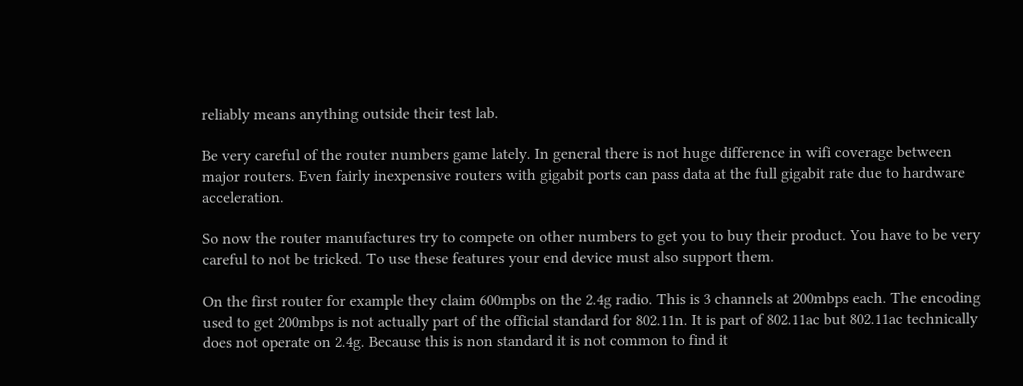reliably means anything outside their test lab.

Be very careful of the router numbers game lately. In general there is not huge difference in wifi coverage between major routers. Even fairly inexpensive routers with gigabit ports can pass data at the full gigabit rate due to hardware acceleration.

So now the router manufactures try to compete on other numbers to get you to buy their product. You have to be very careful to not be tricked. To use these features your end device must also support them.

On the first router for example they claim 600mpbs on the 2.4g radio. This is 3 channels at 200mbps each. The encoding used to get 200mbps is not actually part of the official standard for 802.11n. It is part of 802.11ac but 802.11ac technically does not operate on 2.4g. Because this is non standard it is not common to find it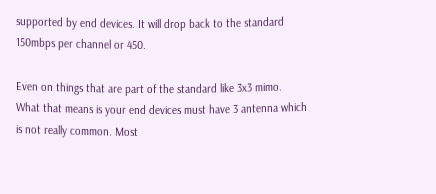supported by end devices. It will drop back to the standard 150mbps per channel or 450.

Even on things that are part of the standard like 3x3 mimo. What that means is your end devices must have 3 antenna which is not really common. Most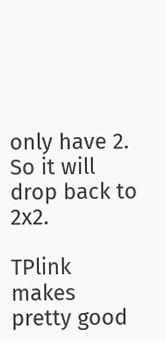only have 2. So it will drop back to 2x2.

TPlink makes pretty good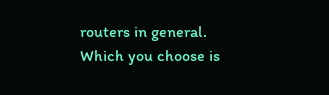routers in general. Which you choose is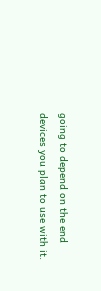going to depend on the end devices you plan to use with it.